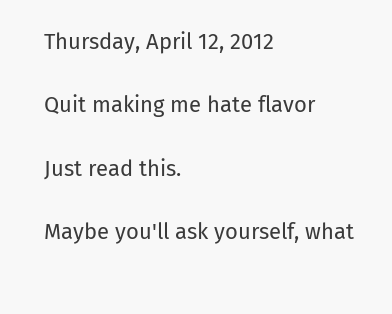Thursday, April 12, 2012

Quit making me hate flavor

Just read this.

Maybe you'll ask yourself, what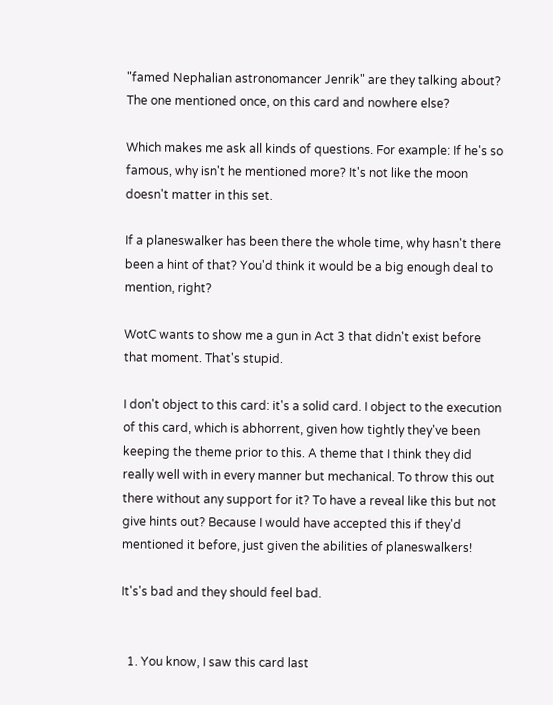"famed Nephalian astronomancer Jenrik" are they talking about? The one mentioned once, on this card and nowhere else?

Which makes me ask all kinds of questions. For example: If he's so famous, why isn't he mentioned more? It's not like the moon doesn't matter in this set.

If a planeswalker has been there the whole time, why hasn't there been a hint of that? You'd think it would be a big enough deal to mention, right?

WotC wants to show me a gun in Act 3 that didn't exist before that moment. That's stupid.

I don't object to this card: it's a solid card. I object to the execution of this card, which is abhorrent, given how tightly they've been keeping the theme prior to this. A theme that I think they did really well with in every manner but mechanical. To throw this out there without any support for it? To have a reveal like this but not give hints out? Because I would have accepted this if they'd mentioned it before, just given the abilities of planeswalkers!

It's's bad and they should feel bad.


  1. You know, I saw this card last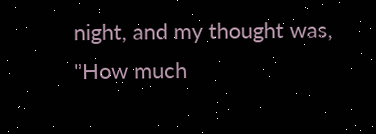night, and my thought was, "How much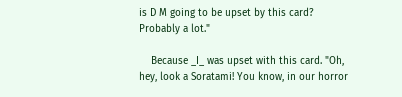is D M going to be upset by this card? Probably a lot."

    Because _I_ was upset with this card. "Oh, hey, look a Soratami! You know, in our horror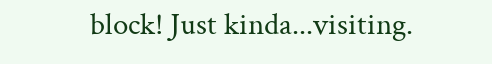block! Just kinda...visiting.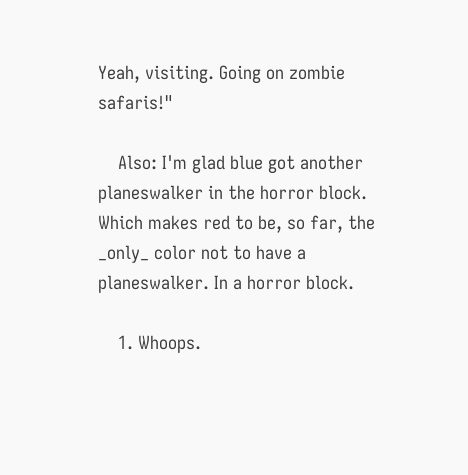Yeah, visiting. Going on zombie safaris!"

    Also: I'm glad blue got another planeswalker in the horror block. Which makes red to be, so far, the _only_ color not to have a planeswalker. In a horror block.

    1. Whoops.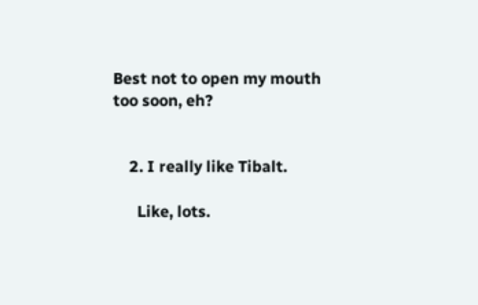Best not to open my mouth too soon, eh?


    2. I really like Tibalt.

      Like, lots.